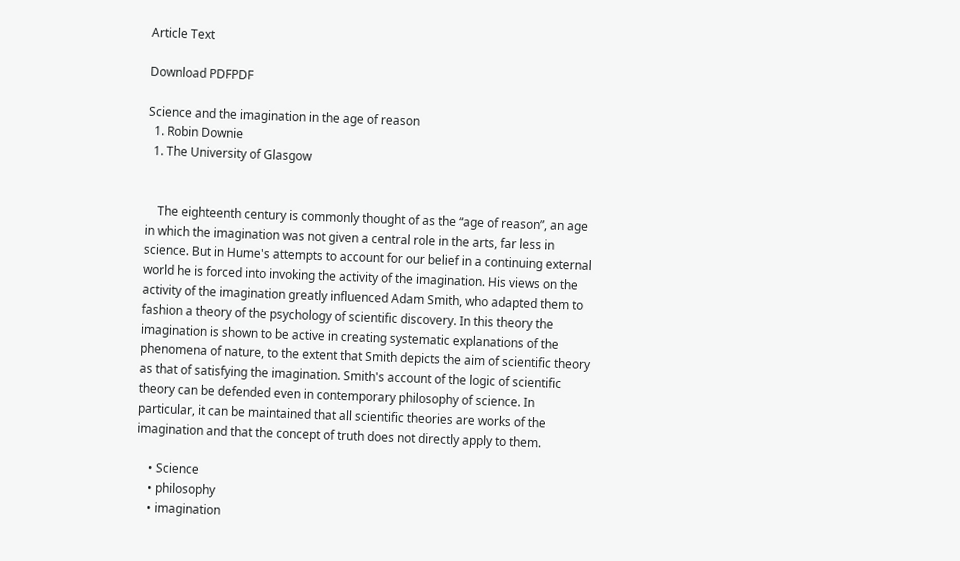Article Text

Download PDFPDF

Science and the imagination in the age of reason
  1. Robin Downie
  1. The University of Glasgow


    The eighteenth century is commonly thought of as the “age of reason”, an age in which the imagination was not given a central role in the arts, far less in science. But in Hume's attempts to account for our belief in a continuing external world he is forced into invoking the activity of the imagination. His views on the activity of the imagination greatly influenced Adam Smith, who adapted them to fashion a theory of the psychology of scientific discovery. In this theory the imagination is shown to be active in creating systematic explanations of the phenomena of nature, to the extent that Smith depicts the aim of scientific theory as that of satisfying the imagination. Smith's account of the logic of scientific theory can be defended even in contemporary philosophy of science. In particular, it can be maintained that all scientific theories are works of the imagination and that the concept of truth does not directly apply to them.

    • Science
    • philosophy
    • imagination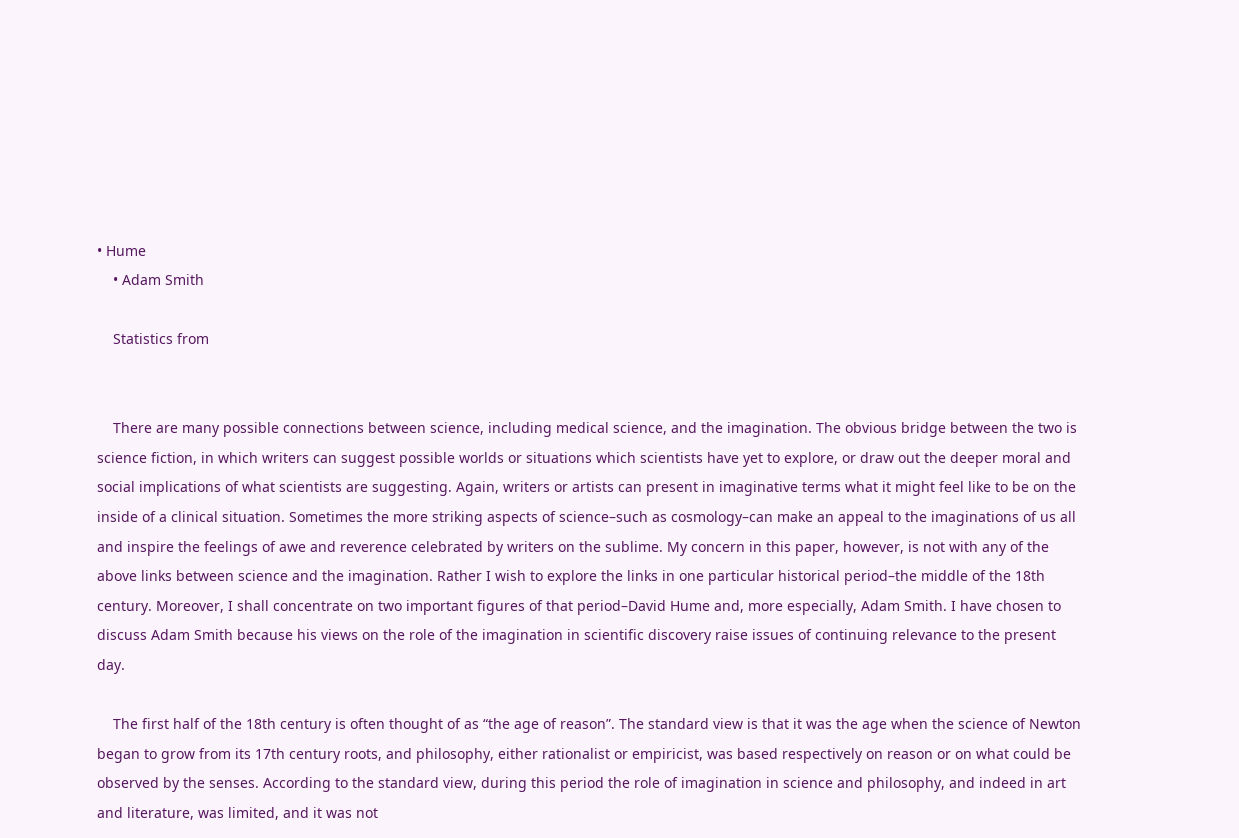• Hume
    • Adam Smith

    Statistics from


    There are many possible connections between science, including medical science, and the imagination. The obvious bridge between the two is science fiction, in which writers can suggest possible worlds or situations which scientists have yet to explore, or draw out the deeper moral and social implications of what scientists are suggesting. Again, writers or artists can present in imaginative terms what it might feel like to be on the inside of a clinical situation. Sometimes the more striking aspects of science–such as cosmology–can make an appeal to the imaginations of us all and inspire the feelings of awe and reverence celebrated by writers on the sublime. My concern in this paper, however, is not with any of the above links between science and the imagination. Rather I wish to explore the links in one particular historical period–the middle of the 18th century. Moreover, I shall concentrate on two important figures of that period–David Hume and, more especially, Adam Smith. I have chosen to discuss Adam Smith because his views on the role of the imagination in scientific discovery raise issues of continuing relevance to the present day.

    The first half of the 18th century is often thought of as “the age of reason”. The standard view is that it was the age when the science of Newton began to grow from its 17th century roots, and philosophy, either rationalist or empiricist, was based respectively on reason or on what could be observed by the senses. According to the standard view, during this period the role of imagination in science and philosophy, and indeed in art and literature, was limited, and it was not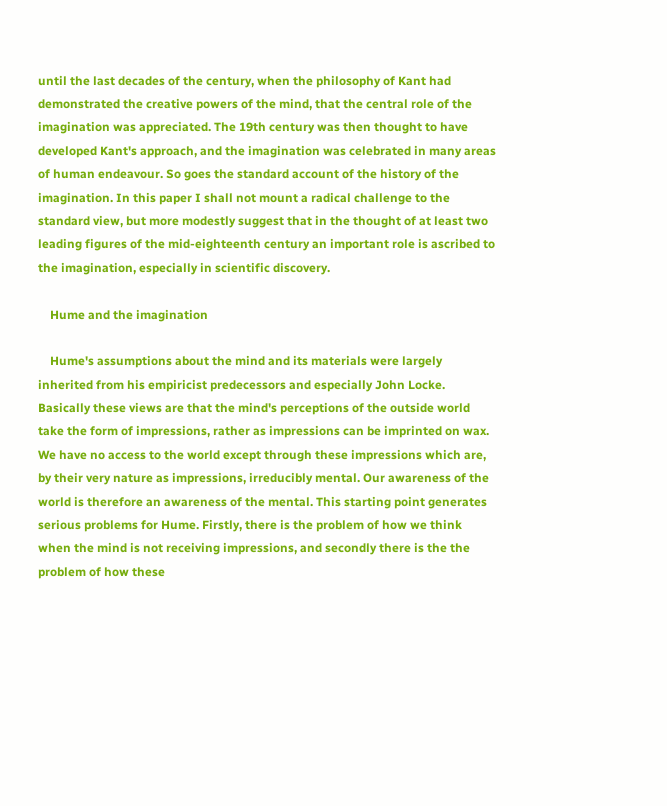until the last decades of the century, when the philosophy of Kant had demonstrated the creative powers of the mind, that the central role of the imagination was appreciated. The 19th century was then thought to have developed Kant's approach, and the imagination was celebrated in many areas of human endeavour. So goes the standard account of the history of the imagination. In this paper I shall not mount a radical challenge to the standard view, but more modestly suggest that in the thought of at least two leading figures of the mid-eighteenth century an important role is ascribed to the imagination, especially in scientific discovery.

    Hume and the imagination

    Hume's assumptions about the mind and its materials were largely inherited from his empiricist predecessors and especially John Locke. Basically these views are that the mind's perceptions of the outside world take the form of impressions, rather as impressions can be imprinted on wax. We have no access to the world except through these impressions which are, by their very nature as impressions, irreducibly mental. Our awareness of the world is therefore an awareness of the mental. This starting point generates serious problems for Hume. Firstly, there is the problem of how we think when the mind is not receiving impressions, and secondly there is the the problem of how these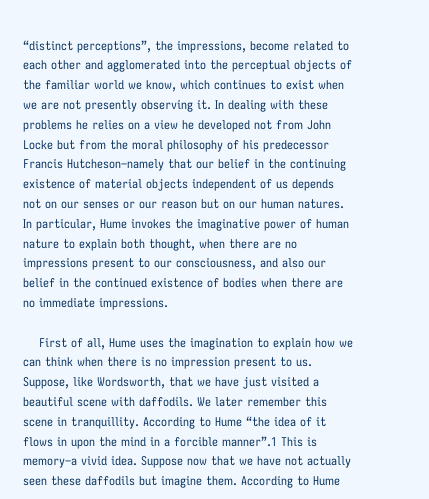“distinct perceptions”, the impressions, become related to each other and agglomerated into the perceptual objects of the familiar world we know, which continues to exist when we are not presently observing it. In dealing with these problems he relies on a view he developed not from John Locke but from the moral philosophy of his predecessor Francis Hutcheson–namely that our belief in the continuing existence of material objects independent of us depends not on our senses or our reason but on our human natures. In particular, Hume invokes the imaginative power of human nature to explain both thought, when there are no impressions present to our consciousness, and also our belief in the continued existence of bodies when there are no immediate impressions.

    First of all, Hume uses the imagination to explain how we can think when there is no impression present to us. Suppose, like Wordsworth, that we have just visited a beautiful scene with daffodils. We later remember this scene in tranquillity. According to Hume “the idea of it flows in upon the mind in a forcible manner”.1 This is memory–a vivid idea. Suppose now that we have not actually seen these daffodils but imagine them. According to Hume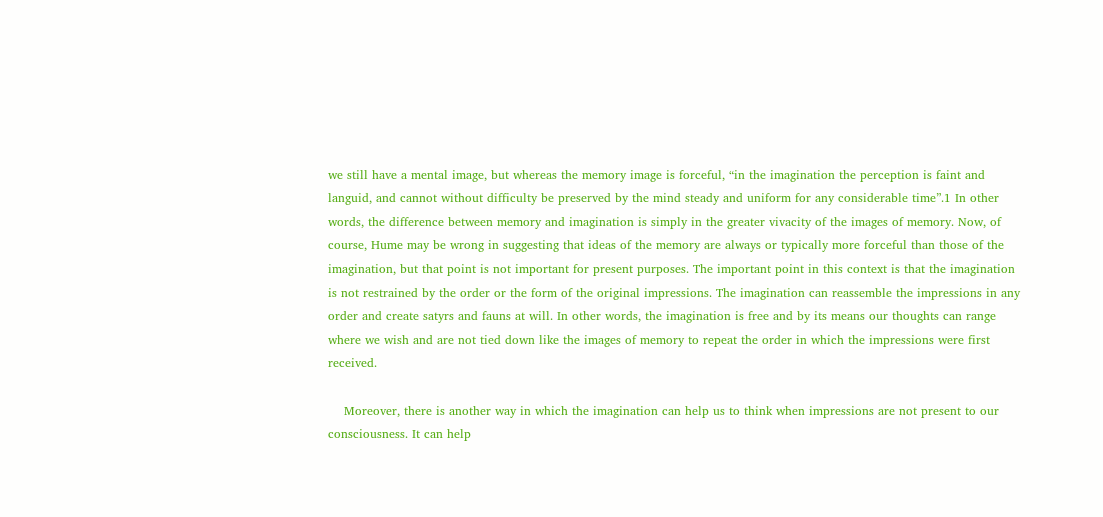we still have a mental image, but whereas the memory image is forceful, “in the imagination the perception is faint and languid, and cannot without difficulty be preserved by the mind steady and uniform for any considerable time”.1 In other words, the difference between memory and imagination is simply in the greater vivacity of the images of memory. Now, of course, Hume may be wrong in suggesting that ideas of the memory are always or typically more forceful than those of the imagination, but that point is not important for present purposes. The important point in this context is that the imagination is not restrained by the order or the form of the original impressions. The imagination can reassemble the impressions in any order and create satyrs and fauns at will. In other words, the imagination is free and by its means our thoughts can range where we wish and are not tied down like the images of memory to repeat the order in which the impressions were first received.

    Moreover, there is another way in which the imagination can help us to think when impressions are not present to our consciousness. It can help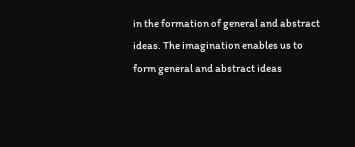in the formation of general and abstract ideas. The imagination enables us to form general and abstract ideas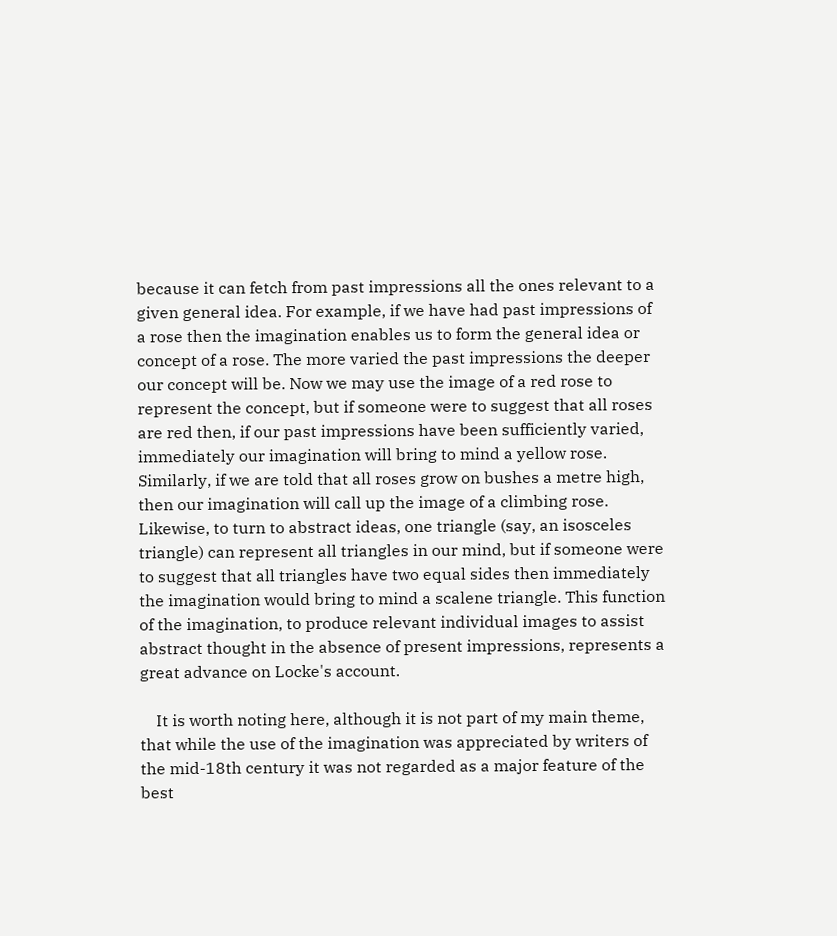because it can fetch from past impressions all the ones relevant to a given general idea. For example, if we have had past impressions of a rose then the imagination enables us to form the general idea or concept of a rose. The more varied the past impressions the deeper our concept will be. Now we may use the image of a red rose to represent the concept, but if someone were to suggest that all roses are red then, if our past impressions have been sufficiently varied, immediately our imagination will bring to mind a yellow rose. Similarly, if we are told that all roses grow on bushes a metre high, then our imagination will call up the image of a climbing rose. Likewise, to turn to abstract ideas, one triangle (say, an isosceles triangle) can represent all triangles in our mind, but if someone were to suggest that all triangles have two equal sides then immediately the imagination would bring to mind a scalene triangle. This function of the imagination, to produce relevant individual images to assist abstract thought in the absence of present impressions, represents a great advance on Locke's account.

    It is worth noting here, although it is not part of my main theme, that while the use of the imagination was appreciated by writers of the mid-18th century it was not regarded as a major feature of the best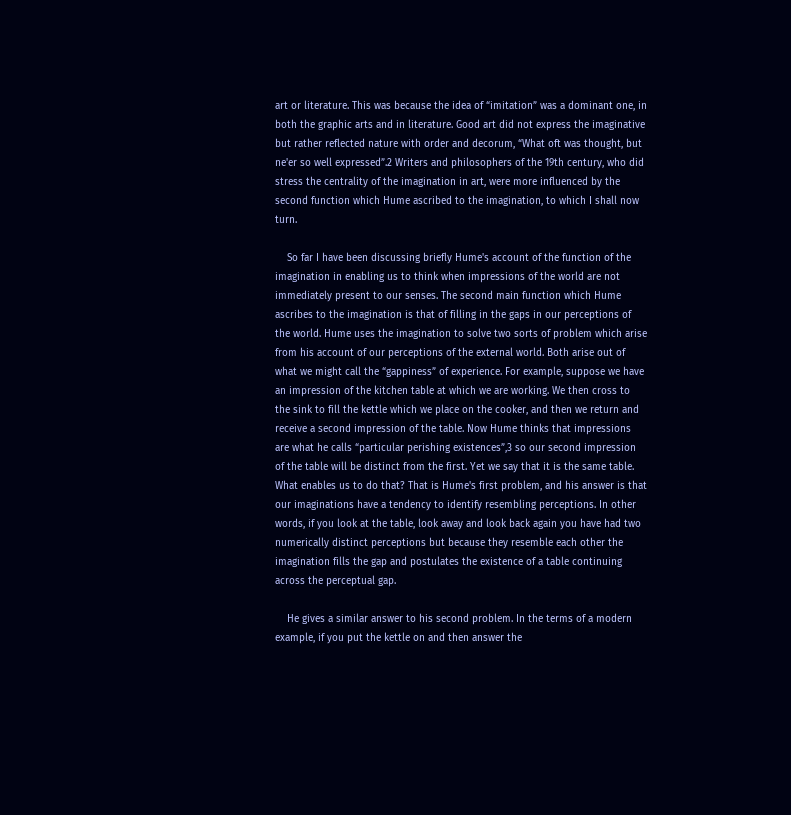art or literature. This was because the idea of “imitation” was a dominant one, in both the graphic arts and in literature. Good art did not express the imaginative but rather reflected nature with order and decorum, “What oft was thought, but ne'er so well expressed”.2 Writers and philosophers of the 19th century, who did stress the centrality of the imagination in art, were more influenced by the second function which Hume ascribed to the imagination, to which I shall now turn.

    So far I have been discussing briefly Hume's account of the function of the imagination in enabling us to think when impressions of the world are not immediately present to our senses. The second main function which Hume ascribes to the imagination is that of filling in the gaps in our perceptions of the world. Hume uses the imagination to solve two sorts of problem which arise from his account of our perceptions of the external world. Both arise out of what we might call the “gappiness” of experience. For example, suppose we have an impression of the kitchen table at which we are working. We then cross to the sink to fill the kettle which we place on the cooker, and then we return and receive a second impression of the table. Now Hume thinks that impressions are what he calls “particular perishing existences”,3 so our second impression of the table will be distinct from the first. Yet we say that it is the same table. What enables us to do that? That is Hume's first problem, and his answer is that our imaginations have a tendency to identify resembling perceptions. In other words, if you look at the table, look away and look back again you have had two numerically distinct perceptions but because they resemble each other the imagination fills the gap and postulates the existence of a table continuing across the perceptual gap.

    He gives a similar answer to his second problem. In the terms of a modern example, if you put the kettle on and then answer the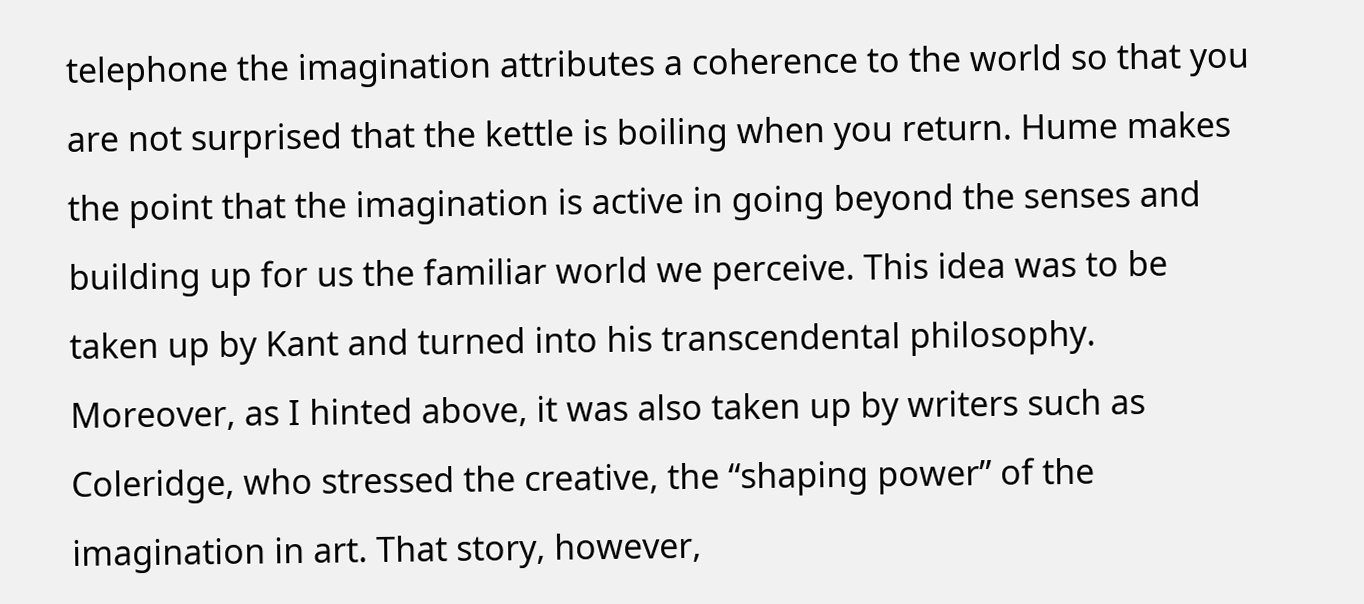telephone the imagination attributes a coherence to the world so that you are not surprised that the kettle is boiling when you return. Hume makes the point that the imagination is active in going beyond the senses and building up for us the familiar world we perceive. This idea was to be taken up by Kant and turned into his transcendental philosophy. Moreover, as I hinted above, it was also taken up by writers such as Coleridge, who stressed the creative, the “shaping power” of the imagination in art. That story, however,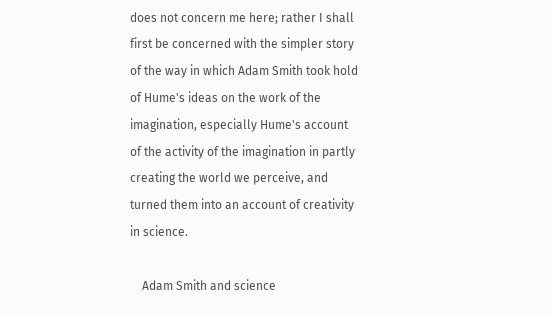does not concern me here; rather I shall first be concerned with the simpler story of the way in which Adam Smith took hold of Hume's ideas on the work of the imagination, especially Hume's account of the activity of the imagination in partly creating the world we perceive, and turned them into an account of creativity in science.

    Adam Smith and science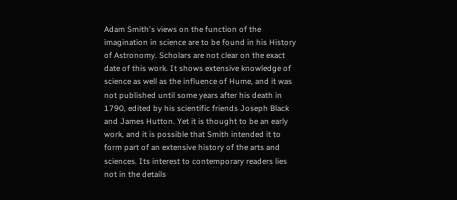Adam Smith's views on the function of the imagination in science are to be found in his History of Astronomy. Scholars are not clear on the exact date of this work. It shows extensive knowledge of science as well as the influence of Hume, and it was not published until some years after his death in 1790, edited by his scientific friends Joseph Black and James Hutton. Yet it is thought to be an early work, and it is possible that Smith intended it to form part of an extensive history of the arts and sciences. Its interest to contemporary readers lies not in the details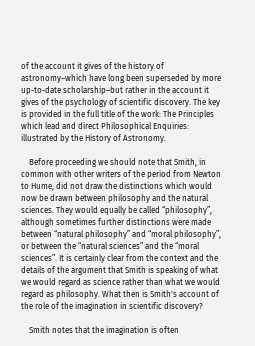of the account it gives of the history of astronomy–which have long been superseded by more up-to-date scholarship–but rather in the account it gives of the psychology of scientific discovery. The key is provided in the full title of the work: The Principles which lead and direct Philosophical Enquiries: illustrated by the History of Astronomy.

    Before proceeding we should note that Smith, in common with other writers of the period from Newton to Hume, did not draw the distinctions which would now be drawn between philosophy and the natural sciences. They would equally be called “philosophy”, although sometimes further distinctions were made between “natural philosophy” and “moral philosophy”, or between the “natural sciences” and the “moral sciences”. It is certainly clear from the context and the details of the argument that Smith is speaking of what we would regard as science rather than what we would regard as philosophy. What then is Smith's account of the role of the imagination in scientific discovery?

    Smith notes that the imagination is often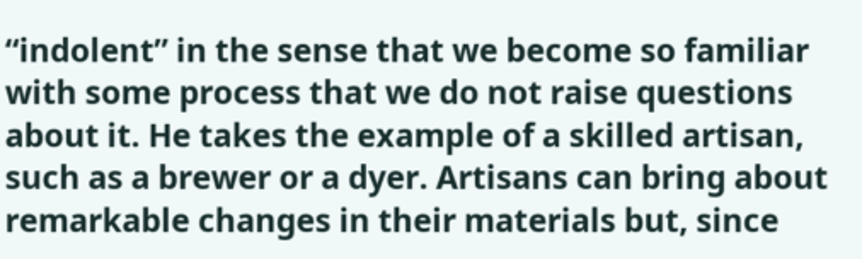“indolent” in the sense that we become so familiar with some process that we do not raise questions about it. He takes the example of a skilled artisan, such as a brewer or a dyer. Artisans can bring about remarkable changes in their materials but, since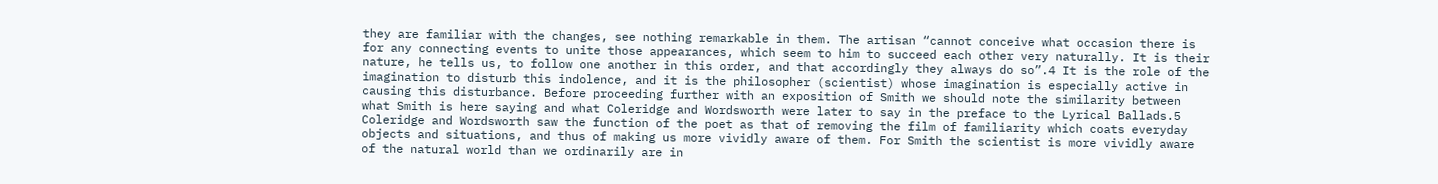they are familiar with the changes, see nothing remarkable in them. The artisan “cannot conceive what occasion there is for any connecting events to unite those appearances, which seem to him to succeed each other very naturally. It is their nature, he tells us, to follow one another in this order, and that accordingly they always do so”.4 It is the role of the imagination to disturb this indolence, and it is the philosopher (scientist) whose imagination is especially active in causing this disturbance. Before proceeding further with an exposition of Smith we should note the similarity between what Smith is here saying and what Coleridge and Wordsworth were later to say in the preface to the Lyrical Ballads.5 Coleridge and Wordsworth saw the function of the poet as that of removing the film of familiarity which coats everyday objects and situations, and thus of making us more vividly aware of them. For Smith the scientist is more vividly aware of the natural world than we ordinarily are in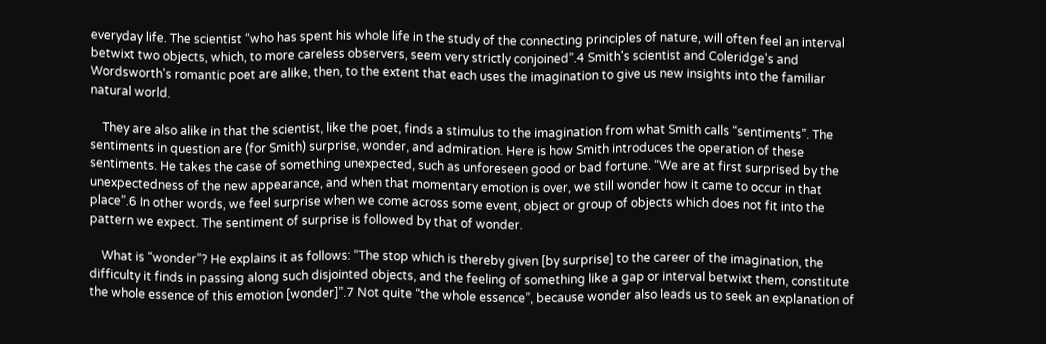everyday life. The scientist “who has spent his whole life in the study of the connecting principles of nature, will often feel an interval betwixt two objects, which, to more careless observers, seem very strictly conjoined”.4 Smith's scientist and Coleridge's and Wordsworth's romantic poet are alike, then, to the extent that each uses the imagination to give us new insights into the familiar natural world.

    They are also alike in that the scientist, like the poet, finds a stimulus to the imagination from what Smith calls “sentiments”. The sentiments in question are (for Smith) surprise, wonder, and admiration. Here is how Smith introduces the operation of these sentiments. He takes the case of something unexpected, such as unforeseen good or bad fortune. “We are at first surprised by the unexpectedness of the new appearance, and when that momentary emotion is over, we still wonder how it came to occur in that place”.6 In other words, we feel surprise when we come across some event, object or group of objects which does not fit into the pattern we expect. The sentiment of surprise is followed by that of wonder.

    What is “wonder”? He explains it as follows: “The stop which is thereby given [by surprise] to the career of the imagination, the difficulty it finds in passing along such disjointed objects, and the feeling of something like a gap or interval betwixt them, constitute the whole essence of this emotion [wonder]”.7 Not quite “the whole essence”, because wonder also leads us to seek an explanation of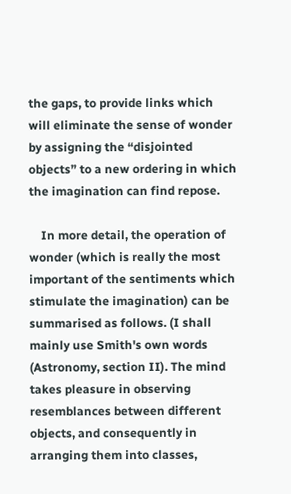the gaps, to provide links which will eliminate the sense of wonder by assigning the “disjointed objects” to a new ordering in which the imagination can find repose.

    In more detail, the operation of wonder (which is really the most important of the sentiments which stimulate the imagination) can be summarised as follows. (I shall mainly use Smith's own words (Astronomy, section II). The mind takes pleasure in observing resemblances between different objects, and consequently in arranging them into classes,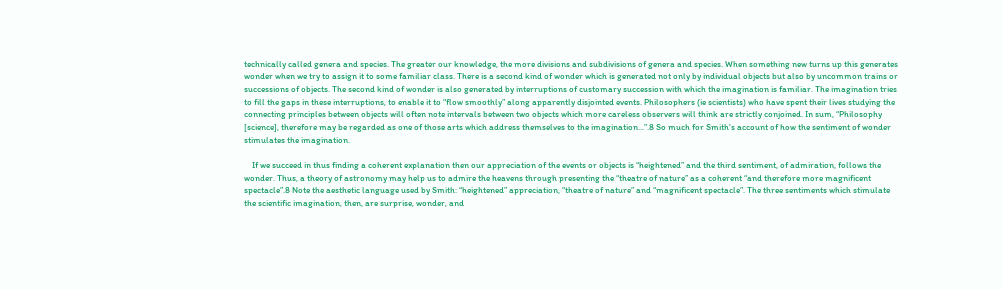technically called genera and species. The greater our knowledge, the more divisions and subdivisions of genera and species. When something new turns up this generates wonder when we try to assign it to some familiar class. There is a second kind of wonder which is generated not only by individual objects but also by uncommon trains or successions of objects. The second kind of wonder is also generated by interruptions of customary succession with which the imagination is familiar. The imagination tries to fill the gaps in these interruptions, to enable it to “flow smoothly” along apparently disjointed events. Philosophers (ie scientists) who have spent their lives studying the connecting principles between objects will often note intervals between two objects which more careless observers will think are strictly conjoined. In sum, “Philosophy [science], therefore may be regarded as one of those arts which address themselves to the imagination...”.8 So much for Smith's account of how the sentiment of wonder stimulates the imagination.

    If we succeed in thus finding a coherent explanation then our appreciation of the events or objects is “heightened” and the third sentiment, of admiration, follows the wonder. Thus, a theory of astronomy may help us to admire the heavens through presenting the “theatre of nature” as a coherent “and therefore more magnificent spectacle”.8 Note the aesthetic language used by Smith: “heightened” appreciation, “theatre of nature” and “magnificent spectacle”. The three sentiments which stimulate the scientific imagination, then, are surprise, wonder, and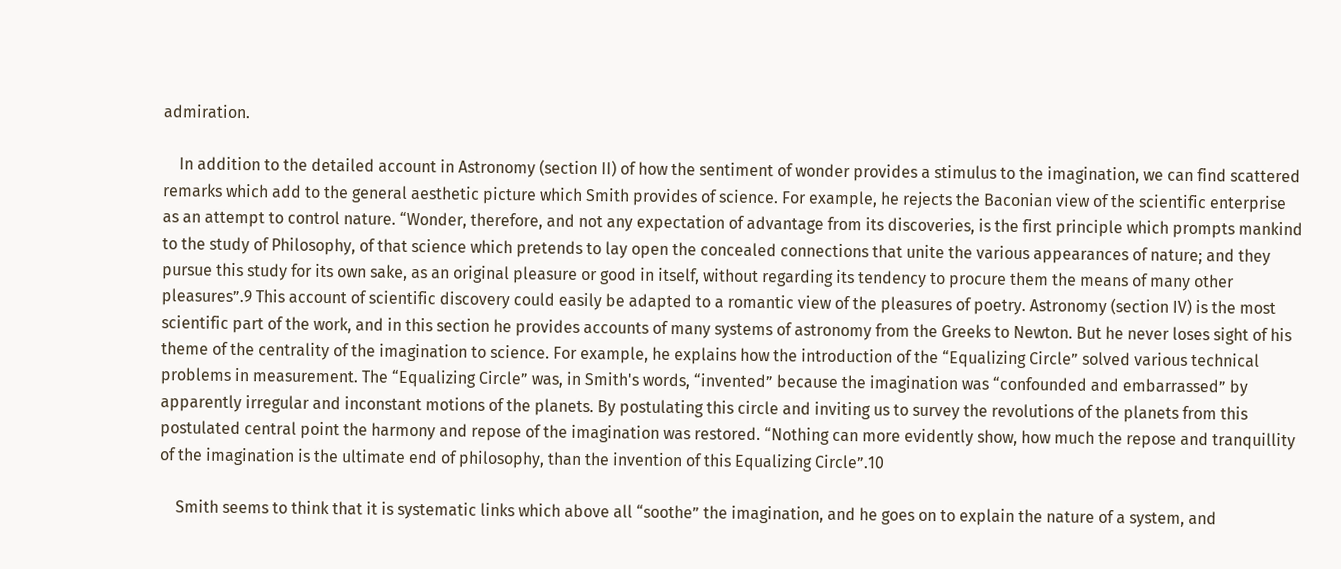admiration.

    In addition to the detailed account in Astronomy (section II) of how the sentiment of wonder provides a stimulus to the imagination, we can find scattered remarks which add to the general aesthetic picture which Smith provides of science. For example, he rejects the Baconian view of the scientific enterprise as an attempt to control nature. “Wonder, therefore, and not any expectation of advantage from its discoveries, is the first principle which prompts mankind to the study of Philosophy, of that science which pretends to lay open the concealed connections that unite the various appearances of nature; and they pursue this study for its own sake, as an original pleasure or good in itself, without regarding its tendency to procure them the means of many other pleasures”.9 This account of scientific discovery could easily be adapted to a romantic view of the pleasures of poetry. Astronomy (section IV) is the most scientific part of the work, and in this section he provides accounts of many systems of astronomy from the Greeks to Newton. But he never loses sight of his theme of the centrality of the imagination to science. For example, he explains how the introduction of the “Equalizing Circle” solved various technical problems in measurement. The “Equalizing Circle” was, in Smith's words, “invented” because the imagination was “confounded and embarrassed” by apparently irregular and inconstant motions of the planets. By postulating this circle and inviting us to survey the revolutions of the planets from this postulated central point the harmony and repose of the imagination was restored. “Nothing can more evidently show, how much the repose and tranquillity of the imagination is the ultimate end of philosophy, than the invention of this Equalizing Circle”.10

    Smith seems to think that it is systematic links which above all “soothe” the imagination, and he goes on to explain the nature of a system, and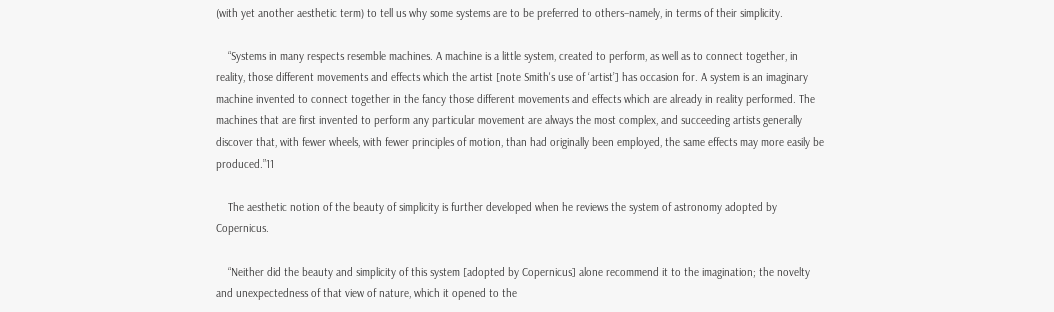(with yet another aesthetic term) to tell us why some systems are to be preferred to others–namely, in terms of their simplicity.

    “Systems in many respects resemble machines. A machine is a little system, created to perform, as well as to connect together, in reality, those different movements and effects which the artist [note Smith's use of ‘artist’] has occasion for. A system is an imaginary machine invented to connect together in the fancy those different movements and effects which are already in reality performed. The machines that are first invented to perform any particular movement are always the most complex, and succeeding artists generally discover that, with fewer wheels, with fewer principles of motion, than had originally been employed, the same effects may more easily be produced.”11

    The aesthetic notion of the beauty of simplicity is further developed when he reviews the system of astronomy adopted by Copernicus.

    “Neither did the beauty and simplicity of this system [adopted by Copernicus] alone recommend it to the imagination; the novelty and unexpectedness of that view of nature, which it opened to the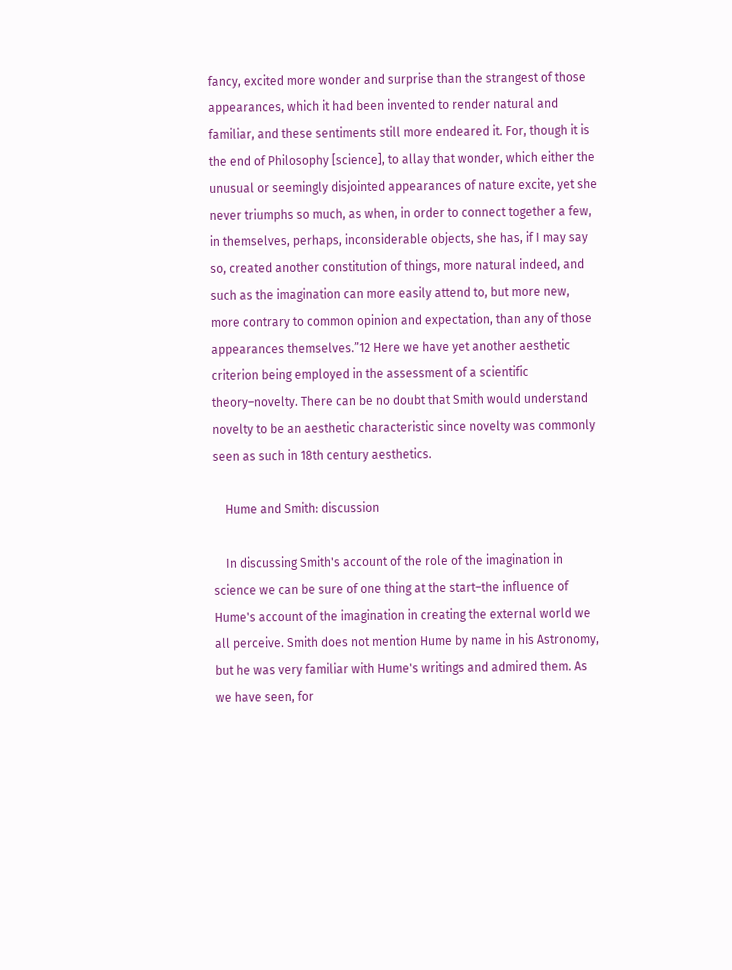fancy, excited more wonder and surprise than the strangest of those appearances, which it had been invented to render natural and familiar, and these sentiments still more endeared it. For, though it is the end of Philosophy [science], to allay that wonder, which either the unusual or seemingly disjointed appearances of nature excite, yet she never triumphs so much, as when, in order to connect together a few, in themselves, perhaps, inconsiderable objects, she has, if I may say so, created another constitution of things, more natural indeed, and such as the imagination can more easily attend to, but more new, more contrary to common opinion and expectation, than any of those appearances themselves.”12 Here we have yet another aesthetic criterion being employed in the assessment of a scientific theory–novelty. There can be no doubt that Smith would understand novelty to be an aesthetic characteristic since novelty was commonly seen as such in 18th century aesthetics.

    Hume and Smith: discussion

    In discussing Smith's account of the role of the imagination in science we can be sure of one thing at the start–the influence of Hume's account of the imagination in creating the external world we all perceive. Smith does not mention Hume by name in his Astronomy, but he was very familiar with Hume's writings and admired them. As we have seen, for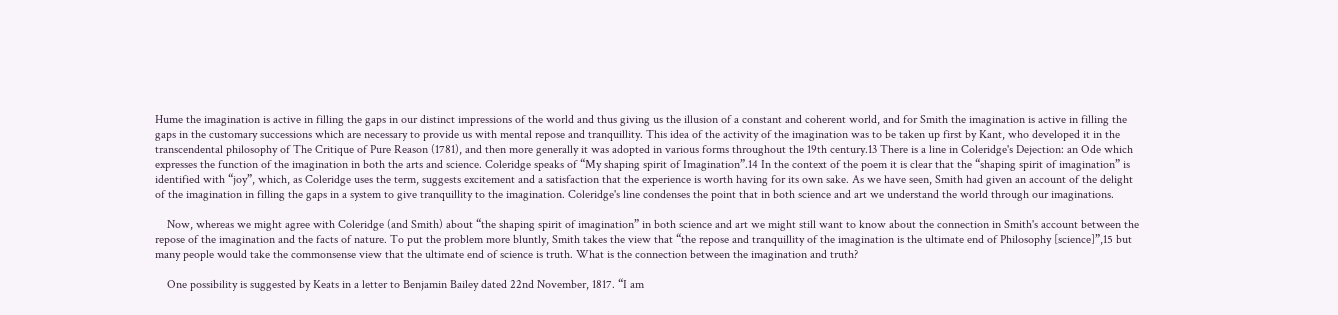Hume the imagination is active in filling the gaps in our distinct impressions of the world and thus giving us the illusion of a constant and coherent world, and for Smith the imagination is active in filling the gaps in the customary successions which are necessary to provide us with mental repose and tranquillity. This idea of the activity of the imagination was to be taken up first by Kant, who developed it in the transcendental philosophy of The Critique of Pure Reason (1781), and then more generally it was adopted in various forms throughout the 19th century.13 There is a line in Coleridge's Dejection: an Ode which expresses the function of the imagination in both the arts and science. Coleridge speaks of “My shaping spirit of Imagination”.14 In the context of the poem it is clear that the “shaping spirit of imagination” is identified with “joy”, which, as Coleridge uses the term, suggests excitement and a satisfaction that the experience is worth having for its own sake. As we have seen, Smith had given an account of the delight of the imagination in filling the gaps in a system to give tranquillity to the imagination. Coleridge's line condenses the point that in both science and art we understand the world through our imaginations.

    Now, whereas we might agree with Coleridge (and Smith) about “the shaping spirit of imagination” in both science and art we might still want to know about the connection in Smith's account between the repose of the imagination and the facts of nature. To put the problem more bluntly, Smith takes the view that “the repose and tranquillity of the imagination is the ultimate end of Philosophy [science]”,15 but many people would take the commonsense view that the ultimate end of science is truth. What is the connection between the imagination and truth?

    One possibility is suggested by Keats in a letter to Benjamin Bailey dated 22nd November, 1817. “I am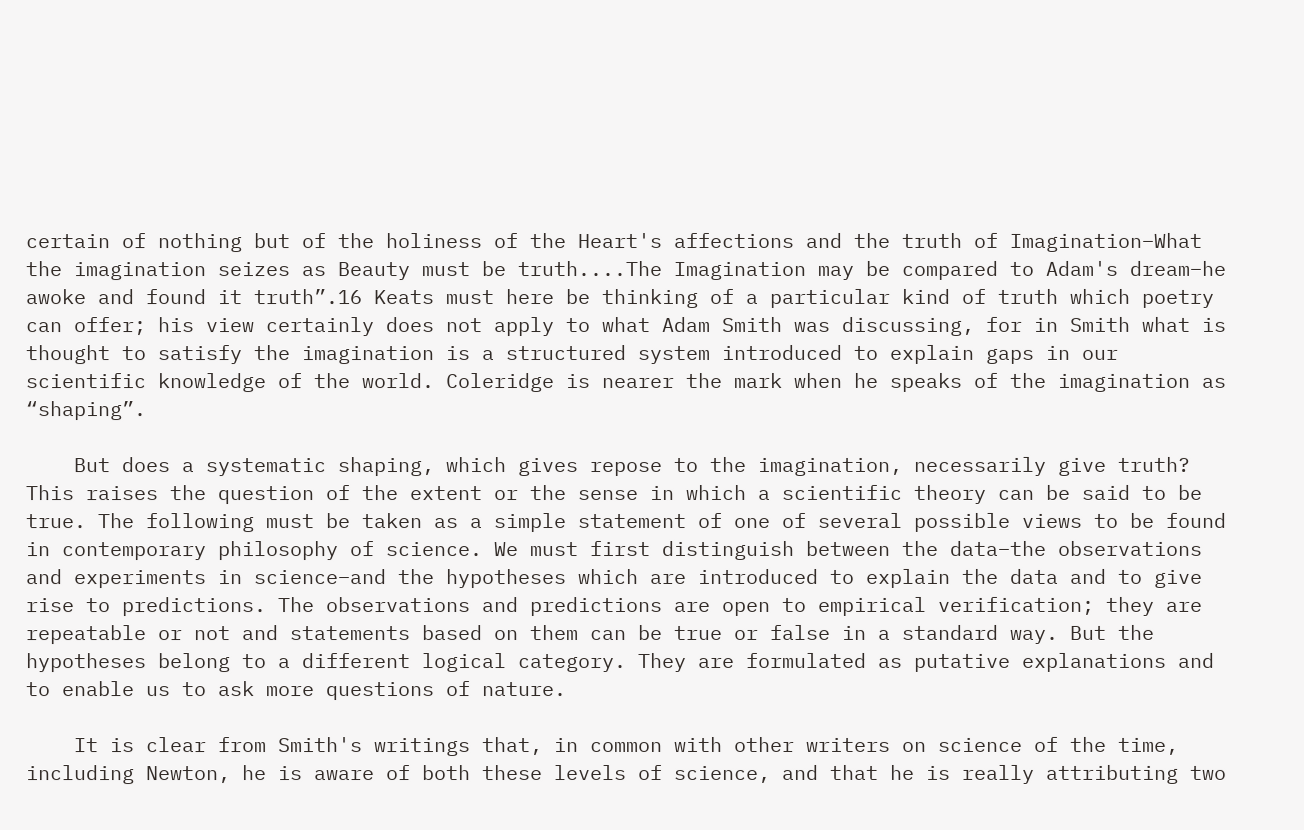certain of nothing but of the holiness of the Heart's affections and the truth of Imagination–What the imagination seizes as Beauty must be truth....The Imagination may be compared to Adam's dream–he awoke and found it truth”.16 Keats must here be thinking of a particular kind of truth which poetry can offer; his view certainly does not apply to what Adam Smith was discussing, for in Smith what is thought to satisfy the imagination is a structured system introduced to explain gaps in our scientific knowledge of the world. Coleridge is nearer the mark when he speaks of the imagination as “shaping”.

    But does a systematic shaping, which gives repose to the imagination, necessarily give truth? This raises the question of the extent or the sense in which a scientific theory can be said to be true. The following must be taken as a simple statement of one of several possible views to be found in contemporary philosophy of science. We must first distinguish between the data–the observations and experiments in science–and the hypotheses which are introduced to explain the data and to give rise to predictions. The observations and predictions are open to empirical verification; they are repeatable or not and statements based on them can be true or false in a standard way. But the hypotheses belong to a different logical category. They are formulated as putative explanations and to enable us to ask more questions of nature.

    It is clear from Smith's writings that, in common with other writers on science of the time, including Newton, he is aware of both these levels of science, and that he is really attributing two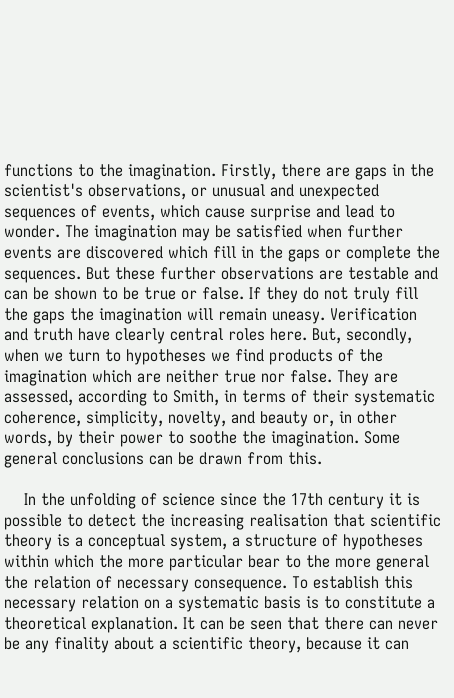functions to the imagination. Firstly, there are gaps in the scientist's observations, or unusual and unexpected sequences of events, which cause surprise and lead to wonder. The imagination may be satisfied when further events are discovered which fill in the gaps or complete the sequences. But these further observations are testable and can be shown to be true or false. If they do not truly fill the gaps the imagination will remain uneasy. Verification and truth have clearly central roles here. But, secondly, when we turn to hypotheses we find products of the imagination which are neither true nor false. They are assessed, according to Smith, in terms of their systematic coherence, simplicity, novelty, and beauty or, in other words, by their power to soothe the imagination. Some general conclusions can be drawn from this.

    In the unfolding of science since the 17th century it is possible to detect the increasing realisation that scientific theory is a conceptual system, a structure of hypotheses within which the more particular bear to the more general the relation of necessary consequence. To establish this necessary relation on a systematic basis is to constitute a theoretical explanation. It can be seen that there can never be any finality about a scientific theory, because it can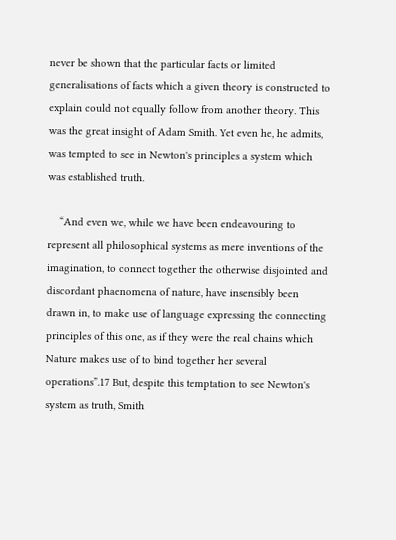never be shown that the particular facts or limited generalisations of facts which a given theory is constructed to explain could not equally follow from another theory. This was the great insight of Adam Smith. Yet even he, he admits, was tempted to see in Newton's principles a system which was established truth.

    “And even we, while we have been endeavouring to represent all philosophical systems as mere inventions of the imagination, to connect together the otherwise disjointed and discordant phaenomena of nature, have insensibly been drawn in, to make use of language expressing the connecting principles of this one, as if they were the real chains which Nature makes use of to bind together her several operations”.17 But, despite this temptation to see Newton's system as truth, Smith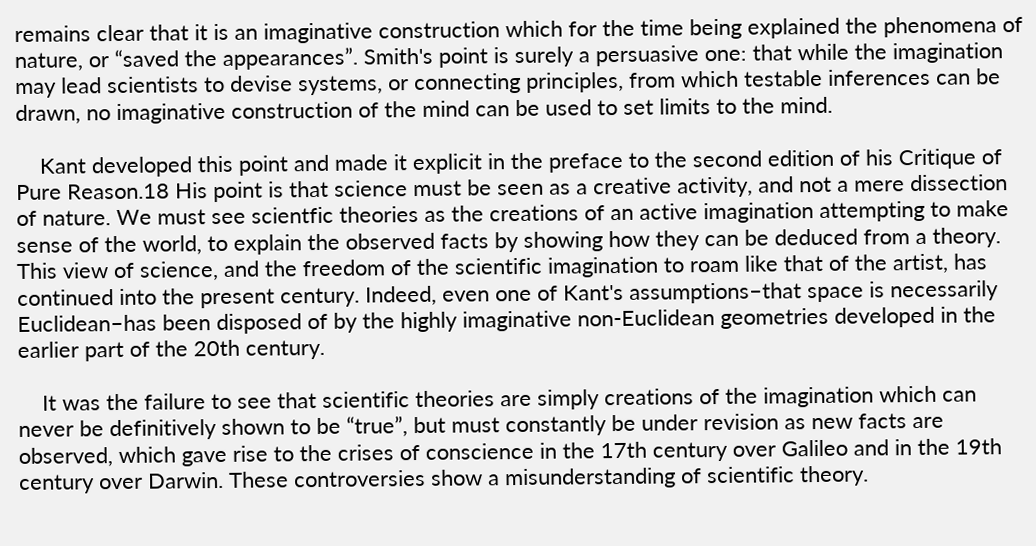remains clear that it is an imaginative construction which for the time being explained the phenomena of nature, or “saved the appearances”. Smith's point is surely a persuasive one: that while the imagination may lead scientists to devise systems, or connecting principles, from which testable inferences can be drawn, no imaginative construction of the mind can be used to set limits to the mind.

    Kant developed this point and made it explicit in the preface to the second edition of his Critique of Pure Reason.18 His point is that science must be seen as a creative activity, and not a mere dissection of nature. We must see scientfic theories as the creations of an active imagination attempting to make sense of the world, to explain the observed facts by showing how they can be deduced from a theory. This view of science, and the freedom of the scientific imagination to roam like that of the artist, has continued into the present century. Indeed, even one of Kant's assumptions–that space is necessarily Euclidean–has been disposed of by the highly imaginative non-Euclidean geometries developed in the earlier part of the 20th century.

    It was the failure to see that scientific theories are simply creations of the imagination which can never be definitively shown to be “true”, but must constantly be under revision as new facts are observed, which gave rise to the crises of conscience in the 17th century over Galileo and in the 19th century over Darwin. These controversies show a misunderstanding of scientific theory.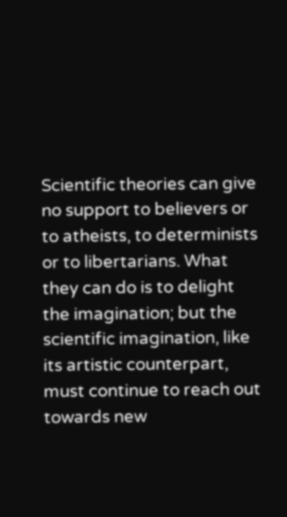Scientific theories can give no support to believers or to atheists, to determinists or to libertarians. What they can do is to delight the imagination; but the scientific imagination, like its artistic counterpart, must continue to reach out towards new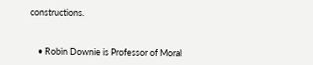constructions.



    • Robin Downie is Professor of Moral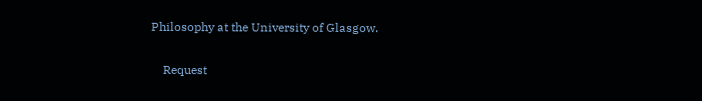Philosophy at the University of Glasgow.

    Request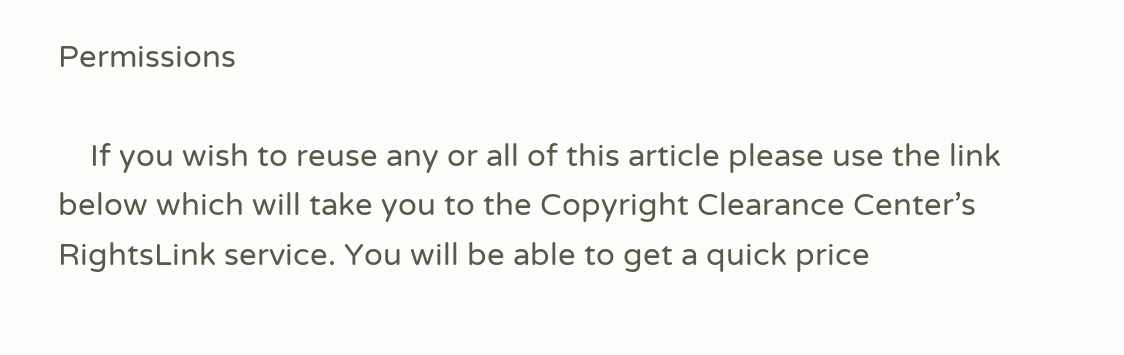Permissions

    If you wish to reuse any or all of this article please use the link below which will take you to the Copyright Clearance Center’s RightsLink service. You will be able to get a quick price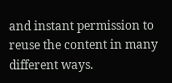and instant permission to reuse the content in many different ways.